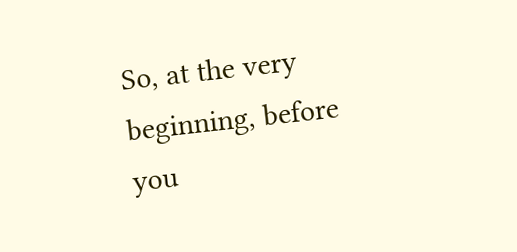So, at the very beginning, before you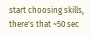start choosing skills, there's that ~50 sec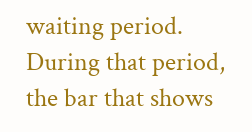waiting period. During that period, the bar that shows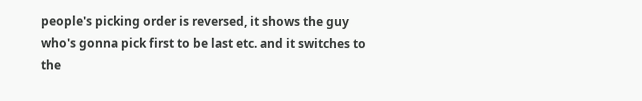people's picking order is reversed, it shows the guy who's gonna pick first to be last etc. and it switches to the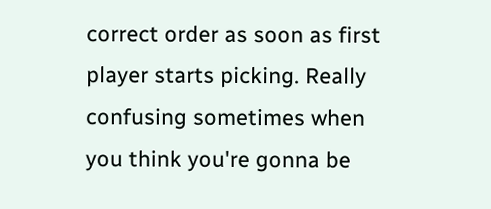correct order as soon as first player starts picking. Really confusing sometimes when you think you're gonna be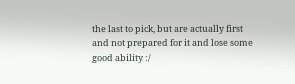the last to pick, but are actually first and not prepared for it and lose some good ability :/